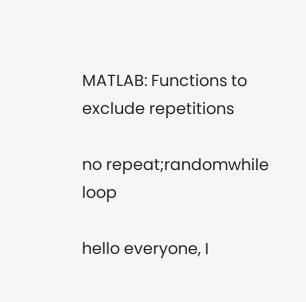MATLAB: Functions to exclude repetitions

no repeat;randomwhile loop

hello everyone, I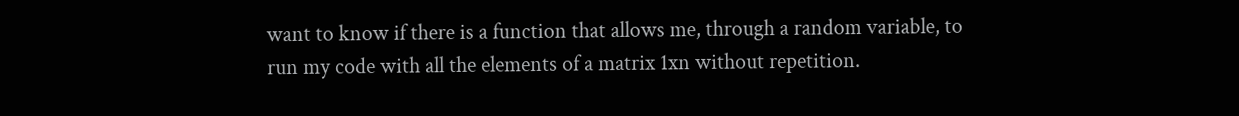want to know if there is a function that allows me, through a random variable, to run my code with all the elements of a matrix 1xn without repetition.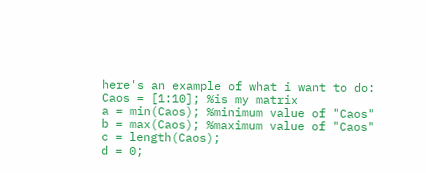here's an example of what i want to do:
Caos = [1:10]; %is my matrix
a = min(Caos); %minimum value of "Caos"
b = max(Caos); %maximum value of "Caos"
c = length(Caos);
d = 0;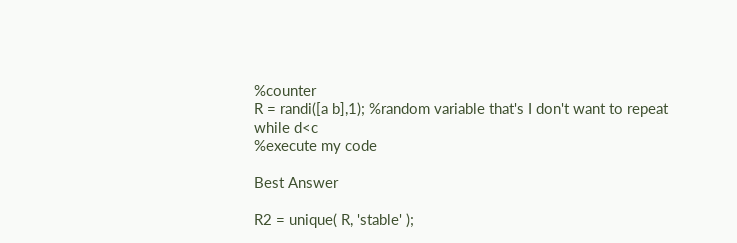%counter
R = randi([a b],1); %random variable that's I don't want to repeat
while d<c
%execute my code

Best Answer

R2 = unique( R, 'stable' );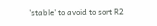'stable' to avoid to sort R2